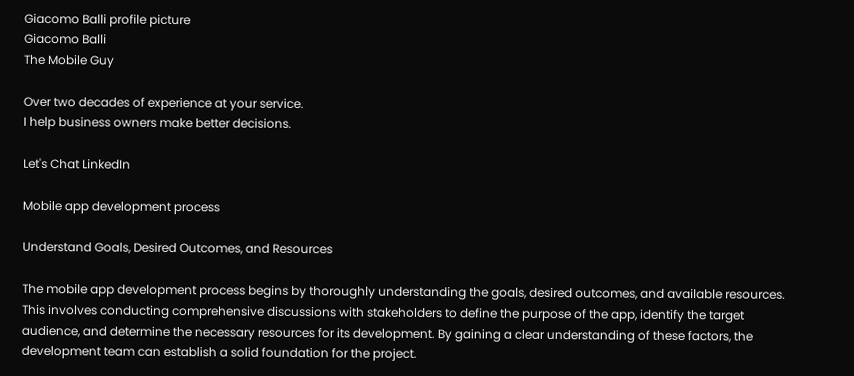Giacomo Balli profile picture
Giacomo Balli
The Mobile Guy

Over two decades of experience at your service.
I help business owners make better decisions.

Let's Chat LinkedIn

Mobile app development process

Understand Goals, Desired Outcomes, and Resources

The mobile app development process begins by thoroughly understanding the goals, desired outcomes, and available resources. This involves conducting comprehensive discussions with stakeholders to define the purpose of the app, identify the target audience, and determine the necessary resources for its development. By gaining a clear understanding of these factors, the development team can establish a solid foundation for the project.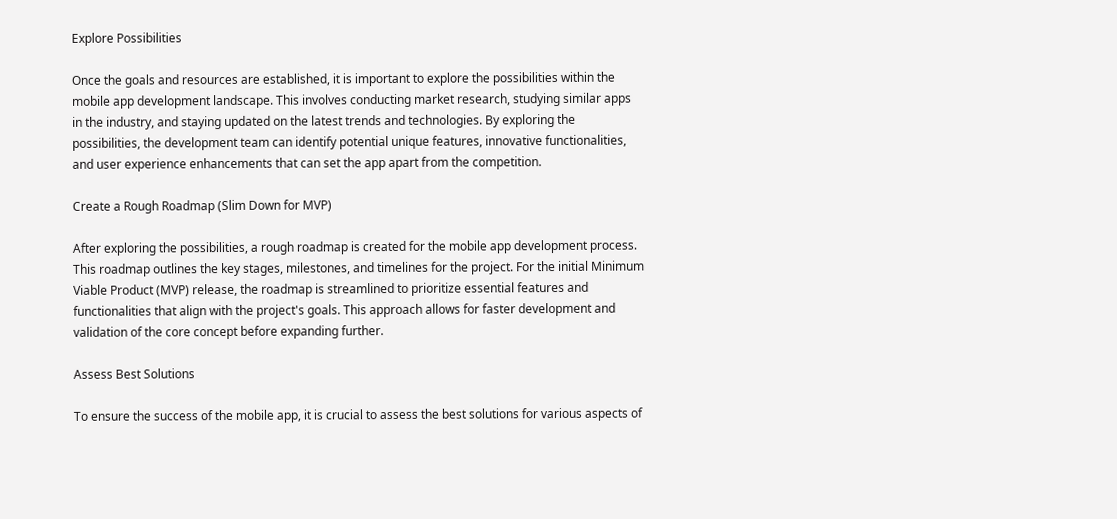Explore Possibilities

Once the goals and resources are established, it is important to explore the possibilities within the mobile app development landscape. This involves conducting market research, studying similar apps in the industry, and staying updated on the latest trends and technologies. By exploring the possibilities, the development team can identify potential unique features, innovative functionalities, and user experience enhancements that can set the app apart from the competition.

Create a Rough Roadmap (Slim Down for MVP)

After exploring the possibilities, a rough roadmap is created for the mobile app development process. This roadmap outlines the key stages, milestones, and timelines for the project. For the initial Minimum Viable Product (MVP) release, the roadmap is streamlined to prioritize essential features and functionalities that align with the project's goals. This approach allows for faster development and validation of the core concept before expanding further.

Assess Best Solutions

To ensure the success of the mobile app, it is crucial to assess the best solutions for various aspects of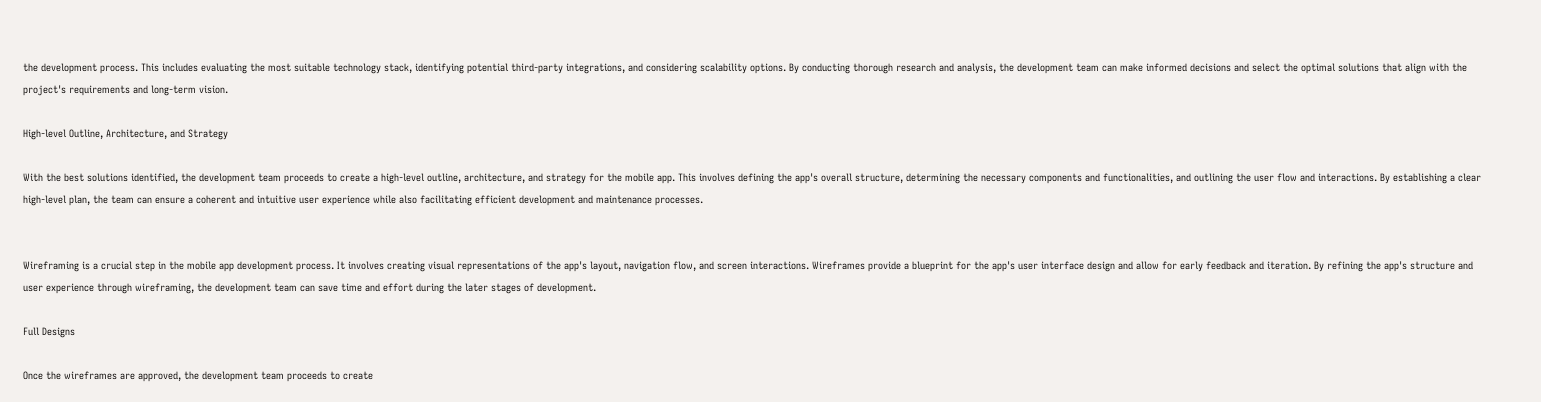the development process. This includes evaluating the most suitable technology stack, identifying potential third-party integrations, and considering scalability options. By conducting thorough research and analysis, the development team can make informed decisions and select the optimal solutions that align with the project's requirements and long-term vision.

High-level Outline, Architecture, and Strategy

With the best solutions identified, the development team proceeds to create a high-level outline, architecture, and strategy for the mobile app. This involves defining the app's overall structure, determining the necessary components and functionalities, and outlining the user flow and interactions. By establishing a clear high-level plan, the team can ensure a coherent and intuitive user experience while also facilitating efficient development and maintenance processes.


Wireframing is a crucial step in the mobile app development process. It involves creating visual representations of the app's layout, navigation flow, and screen interactions. Wireframes provide a blueprint for the app's user interface design and allow for early feedback and iteration. By refining the app's structure and user experience through wireframing, the development team can save time and effort during the later stages of development.

Full Designs

Once the wireframes are approved, the development team proceeds to create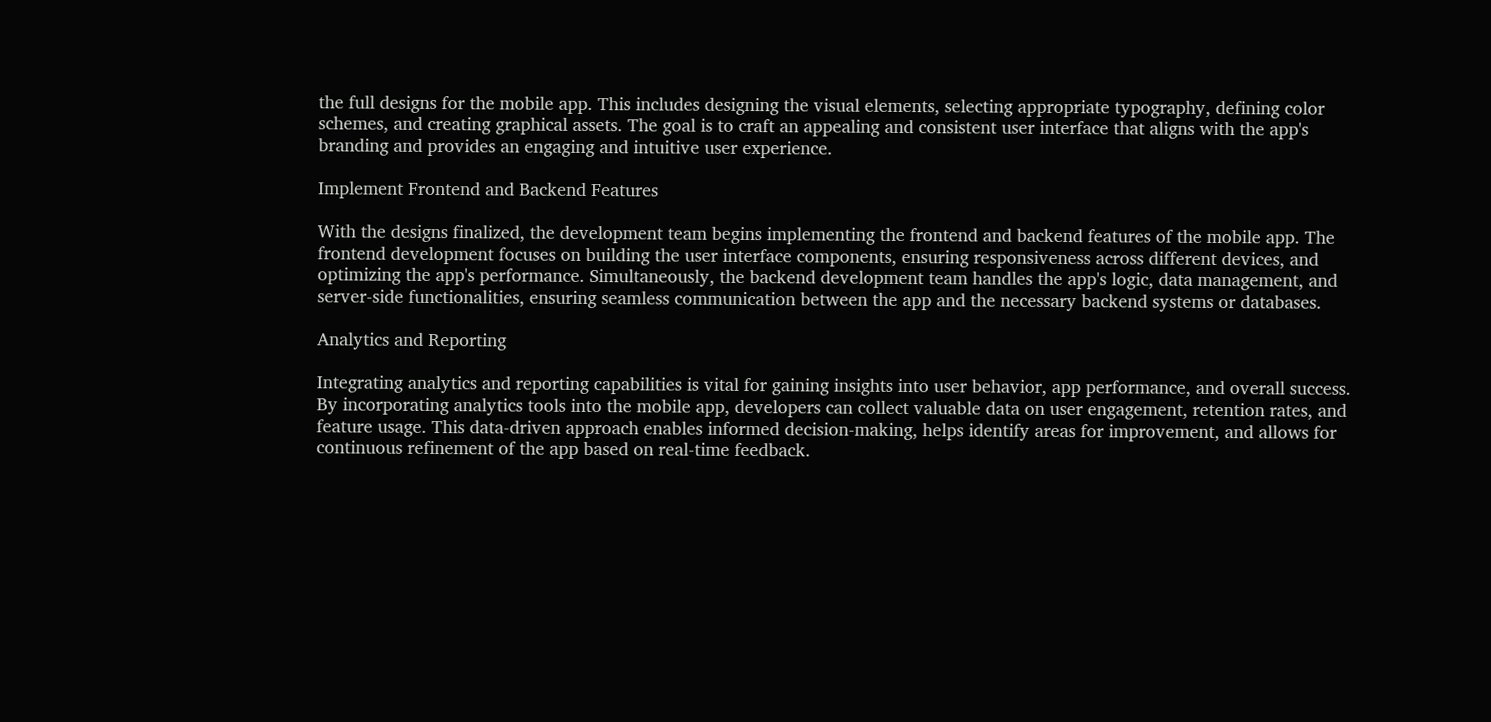the full designs for the mobile app. This includes designing the visual elements, selecting appropriate typography, defining color schemes, and creating graphical assets. The goal is to craft an appealing and consistent user interface that aligns with the app's branding and provides an engaging and intuitive user experience.

Implement Frontend and Backend Features

With the designs finalized, the development team begins implementing the frontend and backend features of the mobile app. The frontend development focuses on building the user interface components, ensuring responsiveness across different devices, and optimizing the app's performance. Simultaneously, the backend development team handles the app's logic, data management, and server-side functionalities, ensuring seamless communication between the app and the necessary backend systems or databases.

Analytics and Reporting

Integrating analytics and reporting capabilities is vital for gaining insights into user behavior, app performance, and overall success. By incorporating analytics tools into the mobile app, developers can collect valuable data on user engagement, retention rates, and feature usage. This data-driven approach enables informed decision-making, helps identify areas for improvement, and allows for continuous refinement of the app based on real-time feedback.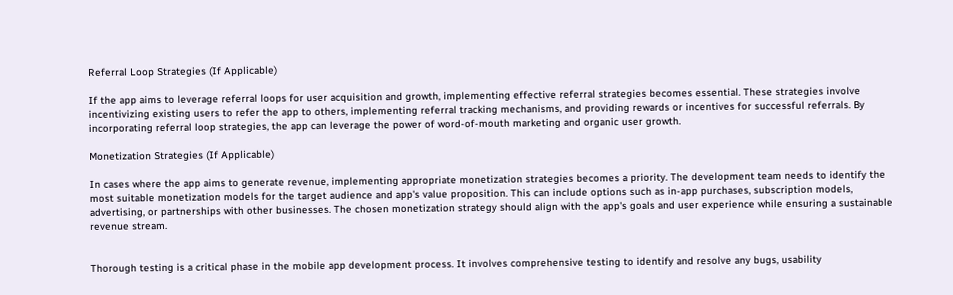Referral Loop Strategies (If Applicable)

If the app aims to leverage referral loops for user acquisition and growth, implementing effective referral strategies becomes essential. These strategies involve incentivizing existing users to refer the app to others, implementing referral tracking mechanisms, and providing rewards or incentives for successful referrals. By incorporating referral loop strategies, the app can leverage the power of word-of-mouth marketing and organic user growth.

Monetization Strategies (If Applicable)

In cases where the app aims to generate revenue, implementing appropriate monetization strategies becomes a priority. The development team needs to identify the most suitable monetization models for the target audience and app's value proposition. This can include options such as in-app purchases, subscription models, advertising, or partnerships with other businesses. The chosen monetization strategy should align with the app's goals and user experience while ensuring a sustainable revenue stream.


Thorough testing is a critical phase in the mobile app development process. It involves comprehensive testing to identify and resolve any bugs, usability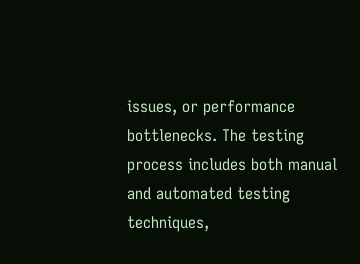issues, or performance bottlenecks. The testing process includes both manual and automated testing techniques,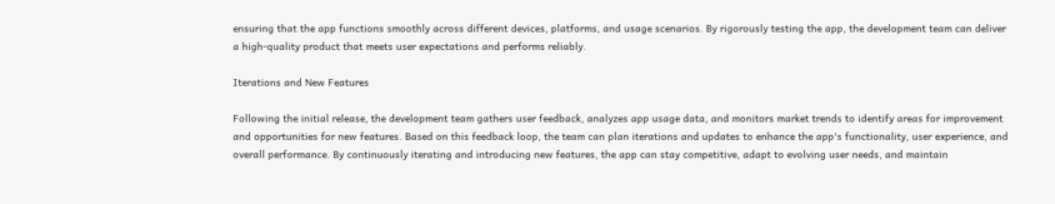ensuring that the app functions smoothly across different devices, platforms, and usage scenarios. By rigorously testing the app, the development team can deliver a high-quality product that meets user expectations and performs reliably.

Iterations and New Features

Following the initial release, the development team gathers user feedback, analyzes app usage data, and monitors market trends to identify areas for improvement and opportunities for new features. Based on this feedback loop, the team can plan iterations and updates to enhance the app's functionality, user experience, and overall performance. By continuously iterating and introducing new features, the app can stay competitive, adapt to evolving user needs, and maintain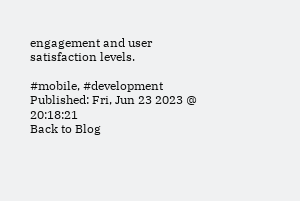engagement and user satisfaction levels.

#mobile, #development
Published: Fri, Jun 23 2023 @ 20:18:21
Back to Blog